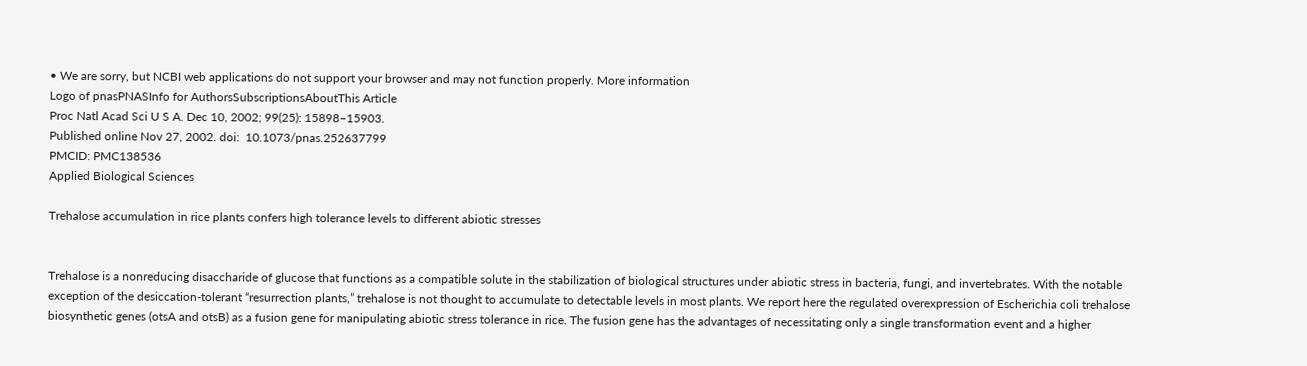• We are sorry, but NCBI web applications do not support your browser and may not function properly. More information
Logo of pnasPNASInfo for AuthorsSubscriptionsAboutThis Article
Proc Natl Acad Sci U S A. Dec 10, 2002; 99(25): 15898–15903.
Published online Nov 27, 2002. doi:  10.1073/pnas.252637799
PMCID: PMC138536
Applied Biological Sciences

Trehalose accumulation in rice plants confers high tolerance levels to different abiotic stresses


Trehalose is a nonreducing disaccharide of glucose that functions as a compatible solute in the stabilization of biological structures under abiotic stress in bacteria, fungi, and invertebrates. With the notable exception of the desiccation-tolerant “resurrection plants,” trehalose is not thought to accumulate to detectable levels in most plants. We report here the regulated overexpression of Escherichia coli trehalose biosynthetic genes (otsA and otsB) as a fusion gene for manipulating abiotic stress tolerance in rice. The fusion gene has the advantages of necessitating only a single transformation event and a higher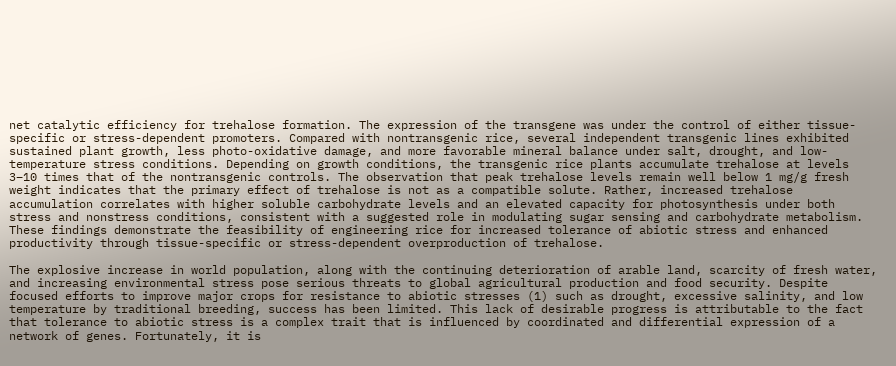net catalytic efficiency for trehalose formation. The expression of the transgene was under the control of either tissue-specific or stress-dependent promoters. Compared with nontransgenic rice, several independent transgenic lines exhibited sustained plant growth, less photo-oxidative damage, and more favorable mineral balance under salt, drought, and low-temperature stress conditions. Depending on growth conditions, the transgenic rice plants accumulate trehalose at levels 3–10 times that of the nontransgenic controls. The observation that peak trehalose levels remain well below 1 mg/g fresh weight indicates that the primary effect of trehalose is not as a compatible solute. Rather, increased trehalose accumulation correlates with higher soluble carbohydrate levels and an elevated capacity for photosynthesis under both stress and nonstress conditions, consistent with a suggested role in modulating sugar sensing and carbohydrate metabolism. These findings demonstrate the feasibility of engineering rice for increased tolerance of abiotic stress and enhanced productivity through tissue-specific or stress-dependent overproduction of trehalose.

The explosive increase in world population, along with the continuing deterioration of arable land, scarcity of fresh water, and increasing environmental stress pose serious threats to global agricultural production and food security. Despite focused efforts to improve major crops for resistance to abiotic stresses (1) such as drought, excessive salinity, and low temperature by traditional breeding, success has been limited. This lack of desirable progress is attributable to the fact that tolerance to abiotic stress is a complex trait that is influenced by coordinated and differential expression of a network of genes. Fortunately, it is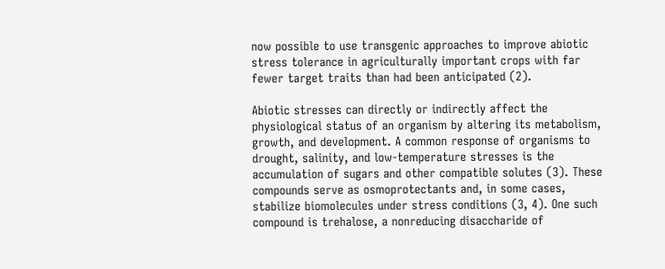now possible to use transgenic approaches to improve abiotic stress tolerance in agriculturally important crops with far fewer target traits than had been anticipated (2).

Abiotic stresses can directly or indirectly affect the physiological status of an organism by altering its metabolism, growth, and development. A common response of organisms to drought, salinity, and low-temperature stresses is the accumulation of sugars and other compatible solutes (3). These compounds serve as osmoprotectants and, in some cases, stabilize biomolecules under stress conditions (3, 4). One such compound is trehalose, a nonreducing disaccharide of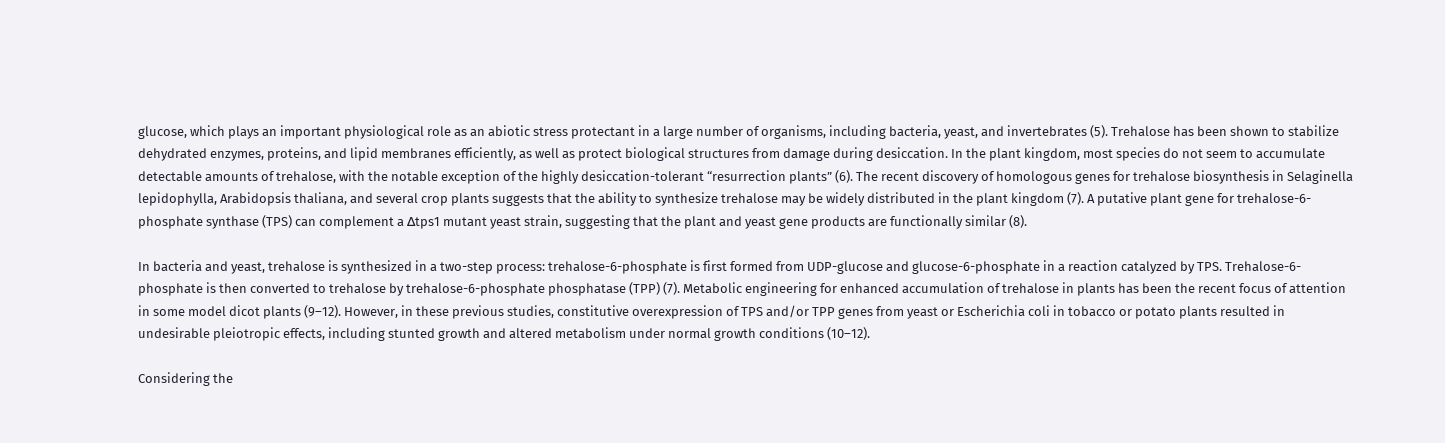glucose, which plays an important physiological role as an abiotic stress protectant in a large number of organisms, including bacteria, yeast, and invertebrates (5). Trehalose has been shown to stabilize dehydrated enzymes, proteins, and lipid membranes efficiently, as well as protect biological structures from damage during desiccation. In the plant kingdom, most species do not seem to accumulate detectable amounts of trehalose, with the notable exception of the highly desiccation-tolerant “resurrection plants” (6). The recent discovery of homologous genes for trehalose biosynthesis in Selaginella lepidophylla, Arabidopsis thaliana, and several crop plants suggests that the ability to synthesize trehalose may be widely distributed in the plant kingdom (7). A putative plant gene for trehalose-6-phosphate synthase (TPS) can complement a Δtps1 mutant yeast strain, suggesting that the plant and yeast gene products are functionally similar (8).

In bacteria and yeast, trehalose is synthesized in a two-step process: trehalose-6-phosphate is first formed from UDP-glucose and glucose-6-phosphate in a reaction catalyzed by TPS. Trehalose-6-phosphate is then converted to trehalose by trehalose-6-phosphate phosphatase (TPP) (7). Metabolic engineering for enhanced accumulation of trehalose in plants has been the recent focus of attention in some model dicot plants (9–12). However, in these previous studies, constitutive overexpression of TPS and/or TPP genes from yeast or Escherichia coli in tobacco or potato plants resulted in undesirable pleiotropic effects, including stunted growth and altered metabolism under normal growth conditions (10–12).

Considering the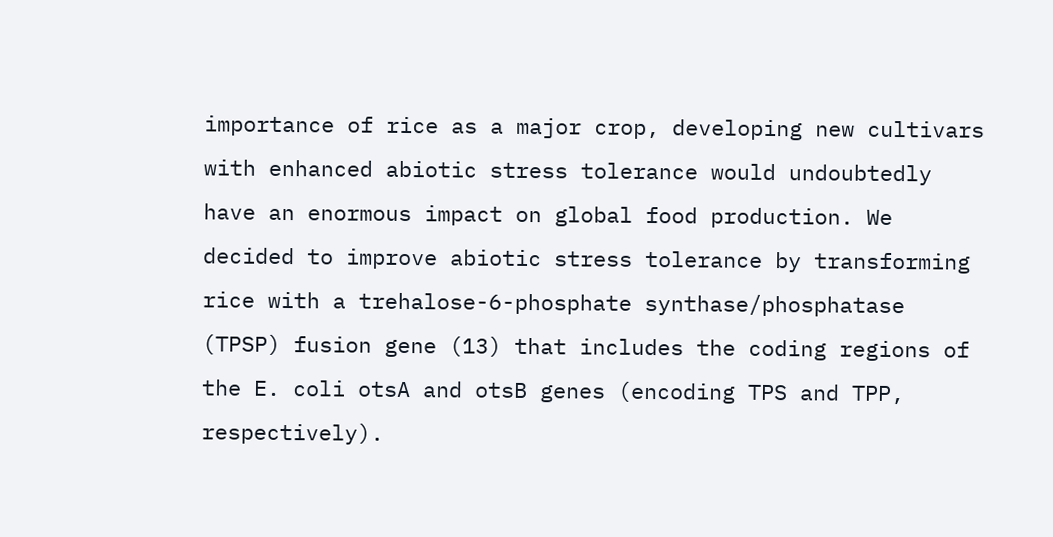importance of rice as a major crop, developing new cultivars with enhanced abiotic stress tolerance would undoubtedly have an enormous impact on global food production. We decided to improve abiotic stress tolerance by transforming rice with a trehalose-6-phosphate synthase/phosphatase (TPSP) fusion gene (13) that includes the coding regions of the E. coli otsA and otsB genes (encoding TPS and TPP, respectively).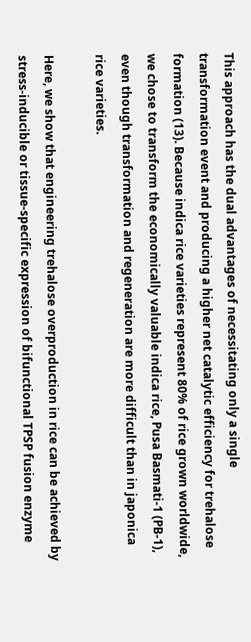This approach has the dual advantages of necessitating only a single transformation event and producing a higher net catalytic efficiency for trehalose formation (13). Because indica rice varieties represent 80% of rice grown worldwide, we chose to transform the economically valuable indica rice, Pusa Basmati-1 (PB-1), even though transformation and regeneration are more difficult than in japonica rice varieties.

Here, we show that engineering trehalose overproduction in rice can be achieved by stress-inducible or tissue-specific expression of bifunctional TPSP fusion enzyme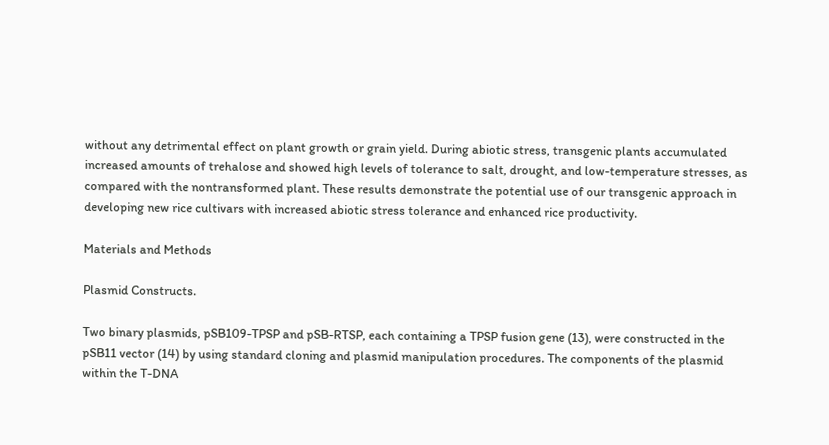without any detrimental effect on plant growth or grain yield. During abiotic stress, transgenic plants accumulated increased amounts of trehalose and showed high levels of tolerance to salt, drought, and low-temperature stresses, as compared with the nontransformed plant. These results demonstrate the potential use of our transgenic approach in developing new rice cultivars with increased abiotic stress tolerance and enhanced rice productivity.

Materials and Methods

Plasmid Constructs.

Two binary plasmids, pSB109-TPSP and pSB-RTSP, each containing a TPSP fusion gene (13), were constructed in the pSB11 vector (14) by using standard cloning and plasmid manipulation procedures. The components of the plasmid within the T-DNA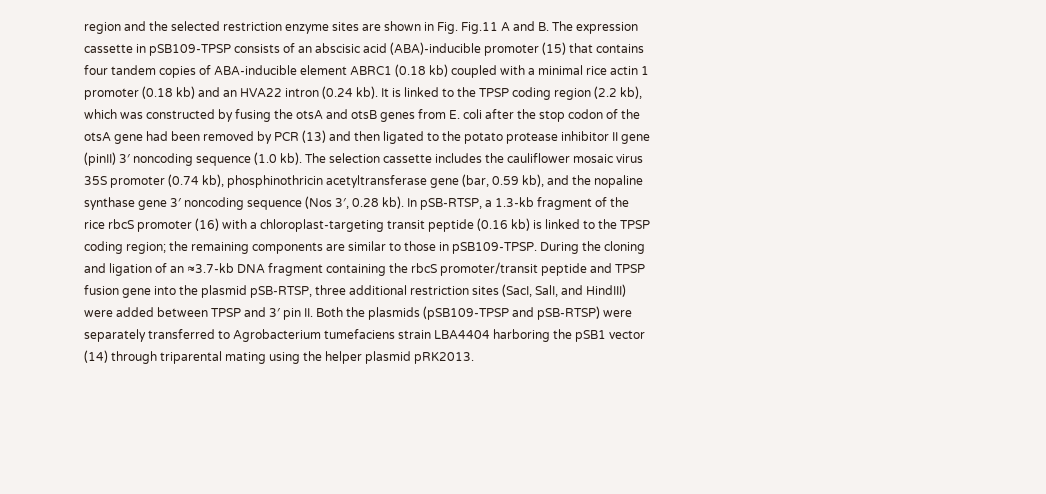region and the selected restriction enzyme sites are shown in Fig. Fig.11 A and B. The expression cassette in pSB109-TPSP consists of an abscisic acid (ABA)-inducible promoter (15) that contains four tandem copies of ABA-inducible element ABRC1 (0.18 kb) coupled with a minimal rice actin 1 promoter (0.18 kb) and an HVA22 intron (0.24 kb). It is linked to the TPSP coding region (2.2 kb), which was constructed by fusing the otsA and otsB genes from E. coli after the stop codon of the otsA gene had been removed by PCR (13) and then ligated to the potato protease inhibitor II gene (pinII) 3′ noncoding sequence (1.0 kb). The selection cassette includes the cauliflower mosaic virus 35S promoter (0.74 kb), phosphinothricin acetyltransferase gene (bar, 0.59 kb), and the nopaline synthase gene 3′ noncoding sequence (Nos 3′, 0.28 kb). In pSB-RTSP, a 1.3-kb fragment of the rice rbcS promoter (16) with a chloroplast-targeting transit peptide (0.16 kb) is linked to the TPSP coding region; the remaining components are similar to those in pSB109-TPSP. During the cloning and ligation of an ≈3.7-kb DNA fragment containing the rbcS promoter/transit peptide and TPSP fusion gene into the plasmid pSB-RTSP, three additional restriction sites (SacI, SalI, and HindIII) were added between TPSP and 3′ pin II. Both the plasmids (pSB109-TPSP and pSB-RTSP) were separately transferred to Agrobacterium tumefaciens strain LBA4404 harboring the pSB1 vector (14) through triparental mating using the helper plasmid pRK2013.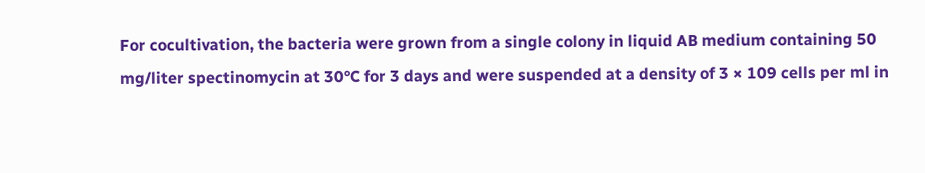For cocultivation, the bacteria were grown from a single colony in liquid AB medium containing 50 mg/liter spectinomycin at 30°C for 3 days and were suspended at a density of 3 × 109 cells per ml in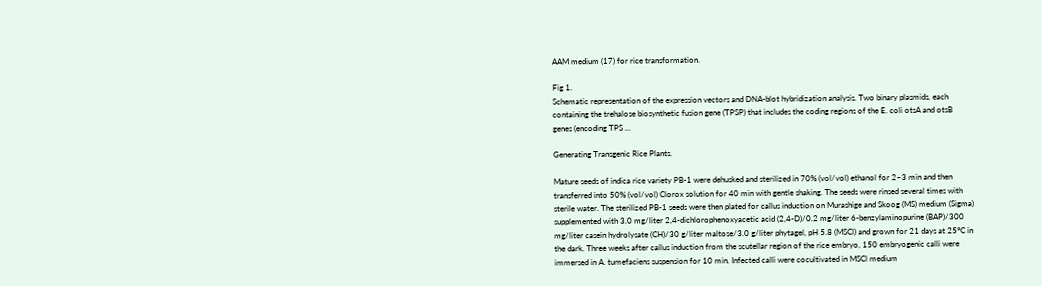AAM medium (17) for rice transformation.

Fig 1.
Schematic representation of the expression vectors and DNA-blot hybridization analysis. Two binary plasmids, each containing the trehalose biosynthetic fusion gene (TPSP) that includes the coding regions of the E. coli otsA and otsB genes (encoding TPS ...

Generating Transgenic Rice Plants.

Mature seeds of indica rice variety PB-1 were dehusked and sterilized in 70% (vol/vol) ethanol for 2–3 min and then transferred into 50% (vol/vol) Clorox solution for 40 min with gentle shaking. The seeds were rinsed several times with sterile water. The sterilized PB-1 seeds were then plated for callus induction on Murashige and Skoog (MS) medium (Sigma) supplemented with 3.0 mg/liter 2,4-dichlorophenoxyacetic acid (2,4-D)/0.2 mg/liter 6-benzylaminopurine (BAP)/300 mg/liter casein hydrolysate (CH)/30 g/liter maltose/3.0 g/liter phytagel, pH 5.8 (MSCl) and grown for 21 days at 25°C in the dark. Three weeks after callus induction from the scutellar region of the rice embryo, 150 embryogenic calli were immersed in A. tumefaciens suspension for 10 min. Infected calli were cocultivated in MSCl medium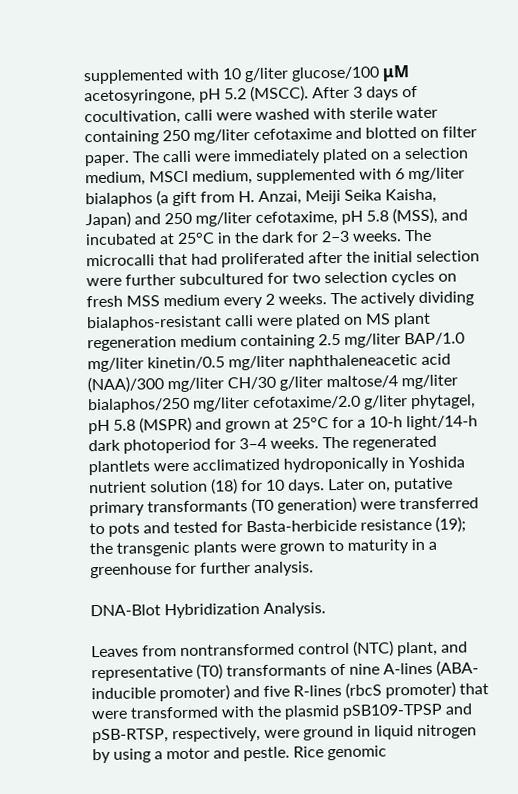supplemented with 10 g/liter glucose/100 μM acetosyringone, pH 5.2 (MSCC). After 3 days of cocultivation, calli were washed with sterile water containing 250 mg/liter cefotaxime and blotted on filter paper. The calli were immediately plated on a selection medium, MSCl medium, supplemented with 6 mg/liter bialaphos (a gift from H. Anzai, Meiji Seika Kaisha, Japan) and 250 mg/liter cefotaxime, pH 5.8 (MSS), and incubated at 25°C in the dark for 2–3 weeks. The microcalli that had proliferated after the initial selection were further subcultured for two selection cycles on fresh MSS medium every 2 weeks. The actively dividing bialaphos-resistant calli were plated on MS plant regeneration medium containing 2.5 mg/liter BAP/1.0 mg/liter kinetin/0.5 mg/liter naphthaleneacetic acid (NAA)/300 mg/liter CH/30 g/liter maltose/4 mg/liter bialaphos/250 mg/liter cefotaxime/2.0 g/liter phytagel, pH 5.8 (MSPR) and grown at 25°C for a 10-h light/14-h dark photoperiod for 3–4 weeks. The regenerated plantlets were acclimatized hydroponically in Yoshida nutrient solution (18) for 10 days. Later on, putative primary transformants (T0 generation) were transferred to pots and tested for Basta-herbicide resistance (19); the transgenic plants were grown to maturity in a greenhouse for further analysis.

DNA-Blot Hybridization Analysis.

Leaves from nontransformed control (NTC) plant, and representative (T0) transformants of nine A-lines (ABA-inducible promoter) and five R-lines (rbcS promoter) that were transformed with the plasmid pSB109-TPSP and pSB-RTSP, respectively, were ground in liquid nitrogen by using a motor and pestle. Rice genomic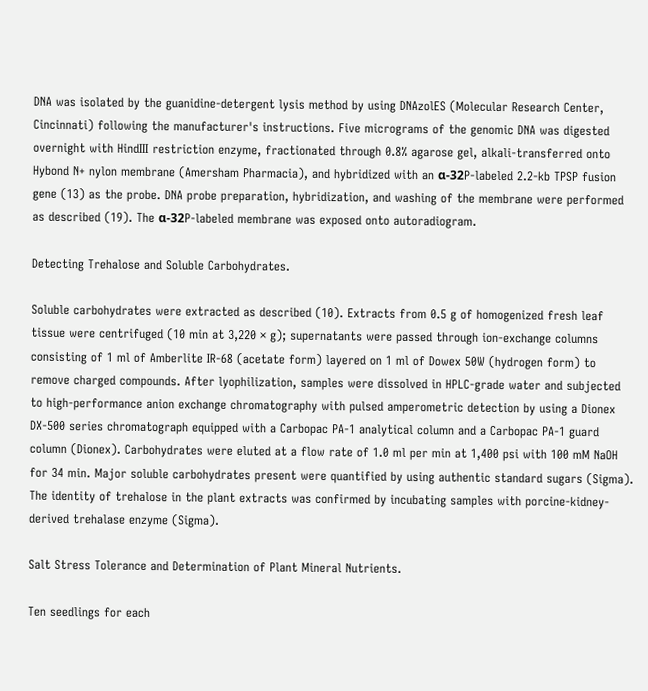DNA was isolated by the guanidine-detergent lysis method by using DNAzolES (Molecular Research Center, Cincinnati) following the manufacturer's instructions. Five micrograms of the genomic DNA was digested overnight with HindIII restriction enzyme, fractionated through 0.8% agarose gel, alkali-transferred onto Hybond N+ nylon membrane (Amersham Pharmacia), and hybridized with an α-32P-labeled 2.2-kb TPSP fusion gene (13) as the probe. DNA probe preparation, hybridization, and washing of the membrane were performed as described (19). The α-32P-labeled membrane was exposed onto autoradiogram.

Detecting Trehalose and Soluble Carbohydrates.

Soluble carbohydrates were extracted as described (10). Extracts from 0.5 g of homogenized fresh leaf tissue were centrifuged (10 min at 3,220 × g); supernatants were passed through ion-exchange columns consisting of 1 ml of Amberlite IR-68 (acetate form) layered on 1 ml of Dowex 50W (hydrogen form) to remove charged compounds. After lyophilization, samples were dissolved in HPLC-grade water and subjected to high-performance anion exchange chromatography with pulsed amperometric detection by using a Dionex DX-500 series chromatograph equipped with a Carbopac PA-1 analytical column and a Carbopac PA-1 guard column (Dionex). Carbohydrates were eluted at a flow rate of 1.0 ml per min at 1,400 psi with 100 mM NaOH for 34 min. Major soluble carbohydrates present were quantified by using authentic standard sugars (Sigma). The identity of trehalose in the plant extracts was confirmed by incubating samples with porcine-kidney-derived trehalase enzyme (Sigma).

Salt Stress Tolerance and Determination of Plant Mineral Nutrients.

Ten seedlings for each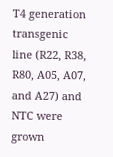T4 generation transgenic line (R22, R38, R80, A05, A07, and A27) and NTC were grown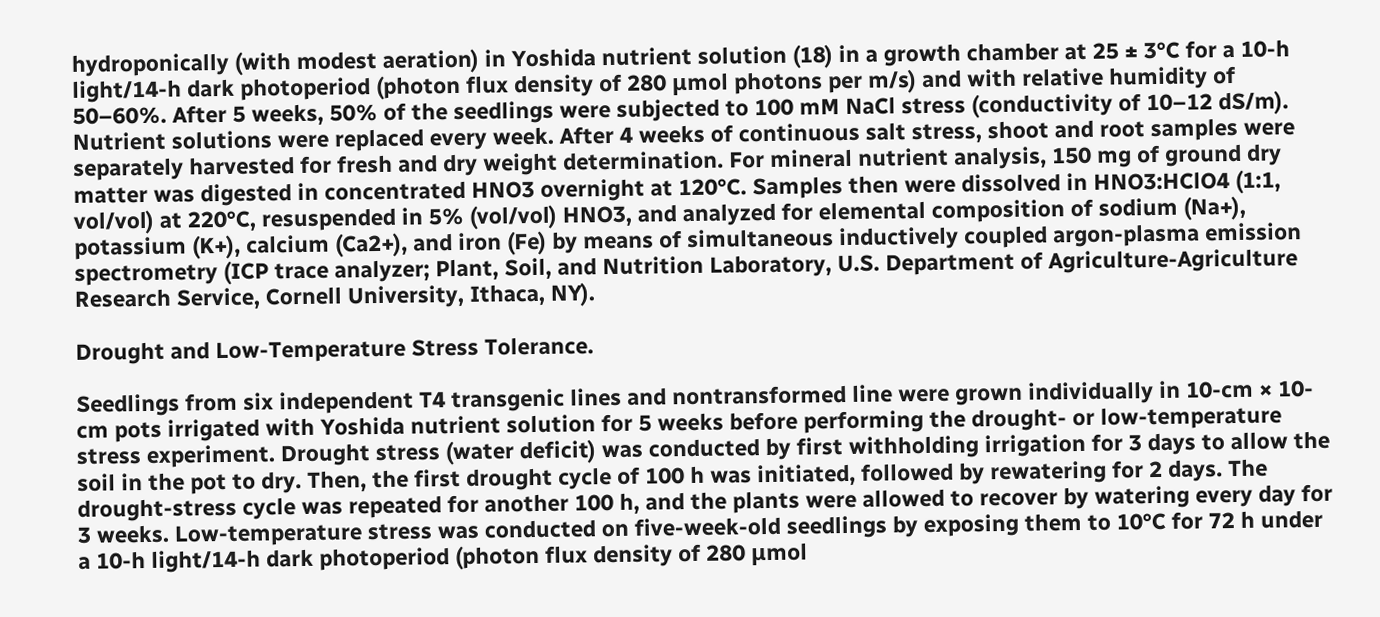hydroponically (with modest aeration) in Yoshida nutrient solution (18) in a growth chamber at 25 ± 3°C for a 10-h light/14-h dark photoperiod (photon flux density of 280 μmol photons per m/s) and with relative humidity of 50–60%. After 5 weeks, 50% of the seedlings were subjected to 100 mM NaCl stress (conductivity of 10–12 dS/m). Nutrient solutions were replaced every week. After 4 weeks of continuous salt stress, shoot and root samples were separately harvested for fresh and dry weight determination. For mineral nutrient analysis, 150 mg of ground dry matter was digested in concentrated HNO3 overnight at 120°C. Samples then were dissolved in HNO3:HClO4 (1:1, vol/vol) at 220°C, resuspended in 5% (vol/vol) HNO3, and analyzed for elemental composition of sodium (Na+), potassium (K+), calcium (Ca2+), and iron (Fe) by means of simultaneous inductively coupled argon-plasma emission spectrometry (ICP trace analyzer; Plant, Soil, and Nutrition Laboratory, U.S. Department of Agriculture-Agriculture Research Service, Cornell University, Ithaca, NY).

Drought and Low-Temperature Stress Tolerance.

Seedlings from six independent T4 transgenic lines and nontransformed line were grown individually in 10-cm × 10-cm pots irrigated with Yoshida nutrient solution for 5 weeks before performing the drought- or low-temperature stress experiment. Drought stress (water deficit) was conducted by first withholding irrigation for 3 days to allow the soil in the pot to dry. Then, the first drought cycle of 100 h was initiated, followed by rewatering for 2 days. The drought-stress cycle was repeated for another 100 h, and the plants were allowed to recover by watering every day for 3 weeks. Low-temperature stress was conducted on five-week-old seedlings by exposing them to 10°C for 72 h under a 10-h light/14-h dark photoperiod (photon flux density of 280 μmol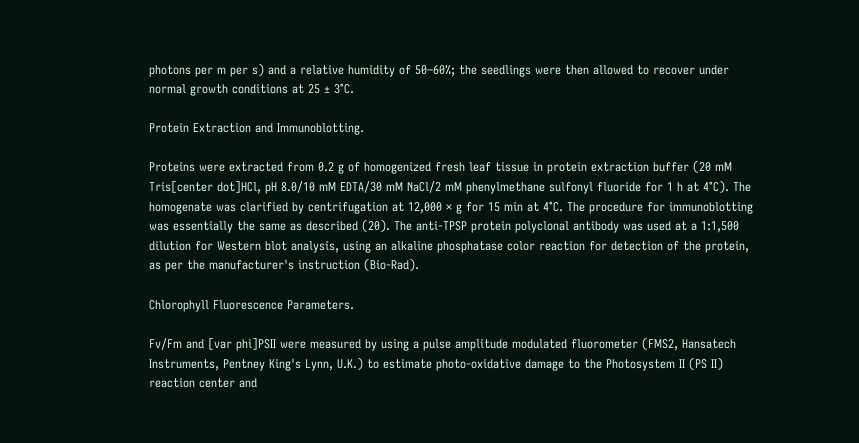photons per m per s) and a relative humidity of 50–60%; the seedlings were then allowed to recover under normal growth conditions at 25 ± 3°C.

Protein Extraction and Immunoblotting.

Proteins were extracted from 0.2 g of homogenized fresh leaf tissue in protein extraction buffer (20 mM Tris[center dot]HCl, pH 8.0/10 mM EDTA/30 mM NaCl/2 mM phenylmethane sulfonyl fluoride for 1 h at 4°C). The homogenate was clarified by centrifugation at 12,000 × g for 15 min at 4°C. The procedure for immunoblotting was essentially the same as described (20). The anti-TPSP protein polyclonal antibody was used at a 1:1,500 dilution for Western blot analysis, using an alkaline phosphatase color reaction for detection of the protein, as per the manufacturer's instruction (Bio-Rad).

Chlorophyll Fluorescence Parameters.

Fv/Fm and [var phi]PSII were measured by using a pulse amplitude modulated fluorometer (FMS2, Hansatech Instruments, Pentney King's Lynn, U.K.) to estimate photo-oxidative damage to the Photosystem II (PS II) reaction center and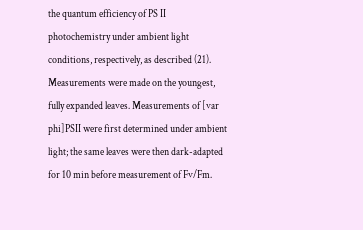the quantum efficiency of PS II photochemistry under ambient light conditions, respectively, as described (21). Measurements were made on the youngest, fully expanded leaves. Measurements of [var phi]PSII were first determined under ambient light; the same leaves were then dark-adapted for 10 min before measurement of Fv/Fm.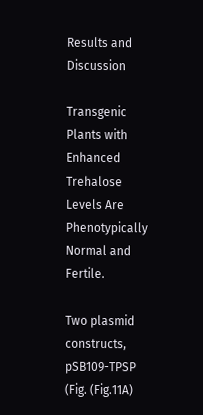Results and Discussion

Transgenic Plants with Enhanced Trehalose Levels Are Phenotypically Normal and Fertile.

Two plasmid constructs, pSB109-TPSP (Fig. (Fig.11A)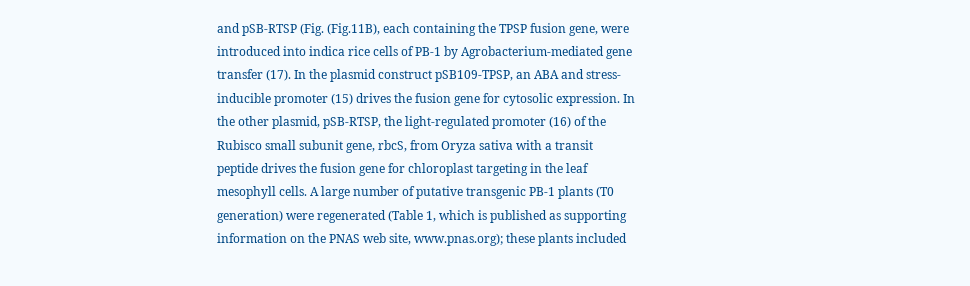and pSB-RTSP (Fig. (Fig.11B), each containing the TPSP fusion gene, were introduced into indica rice cells of PB-1 by Agrobacterium-mediated gene transfer (17). In the plasmid construct pSB109-TPSP, an ABA and stress-inducible promoter (15) drives the fusion gene for cytosolic expression. In the other plasmid, pSB-RTSP, the light-regulated promoter (16) of the Rubisco small subunit gene, rbcS, from Oryza sativa with a transit peptide drives the fusion gene for chloroplast targeting in the leaf mesophyll cells. A large number of putative transgenic PB-1 plants (T0 generation) were regenerated (Table 1, which is published as supporting information on the PNAS web site, www.pnas.org); these plants included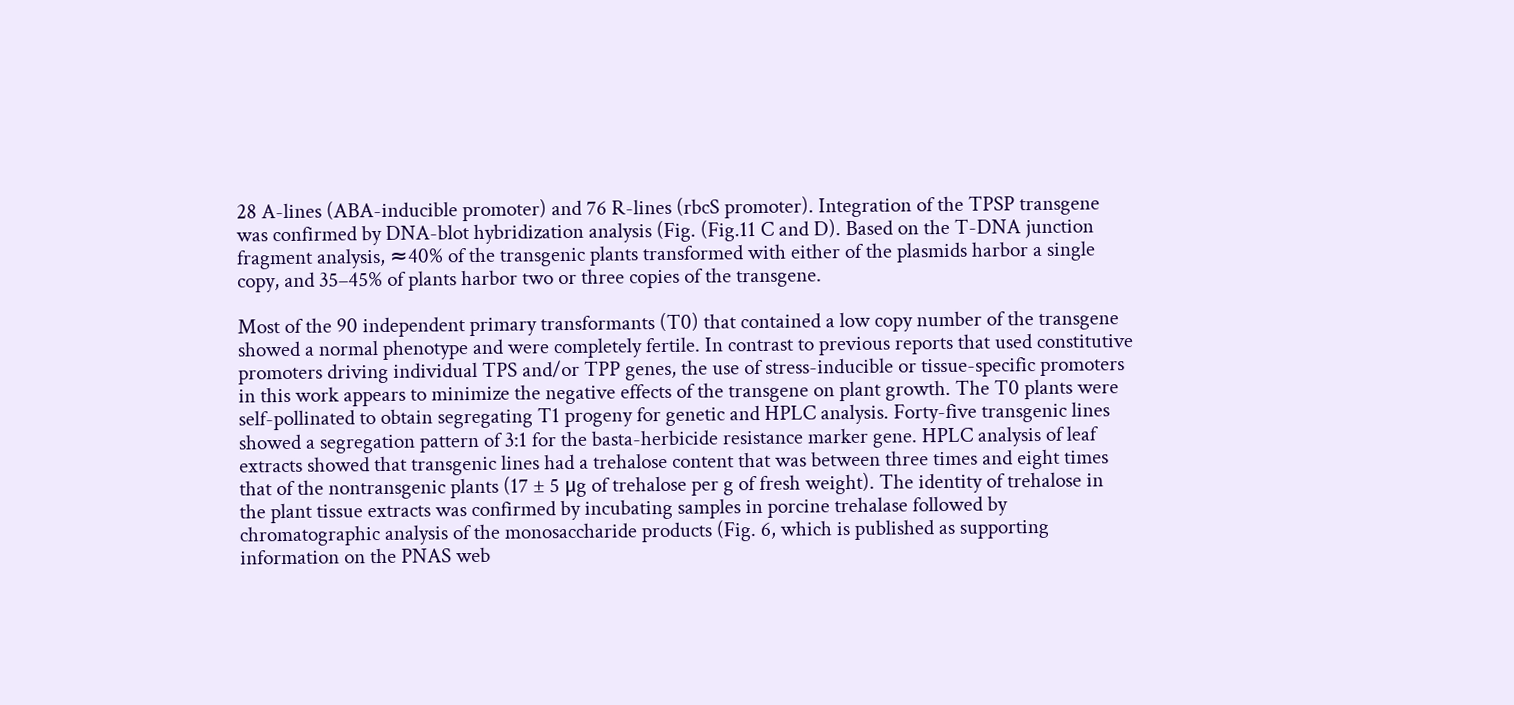28 A-lines (ABA-inducible promoter) and 76 R-lines (rbcS promoter). Integration of the TPSP transgene was confirmed by DNA-blot hybridization analysis (Fig. (Fig.11 C and D). Based on the T-DNA junction fragment analysis, ≈40% of the transgenic plants transformed with either of the plasmids harbor a single copy, and 35–45% of plants harbor two or three copies of the transgene.

Most of the 90 independent primary transformants (T0) that contained a low copy number of the transgene showed a normal phenotype and were completely fertile. In contrast to previous reports that used constitutive promoters driving individual TPS and/or TPP genes, the use of stress-inducible or tissue-specific promoters in this work appears to minimize the negative effects of the transgene on plant growth. The T0 plants were self-pollinated to obtain segregating T1 progeny for genetic and HPLC analysis. Forty-five transgenic lines showed a segregation pattern of 3:1 for the basta-herbicide resistance marker gene. HPLC analysis of leaf extracts showed that transgenic lines had a trehalose content that was between three times and eight times that of the nontransgenic plants (17 ± 5 μg of trehalose per g of fresh weight). The identity of trehalose in the plant tissue extracts was confirmed by incubating samples in porcine trehalase followed by chromatographic analysis of the monosaccharide products (Fig. 6, which is published as supporting information on the PNAS web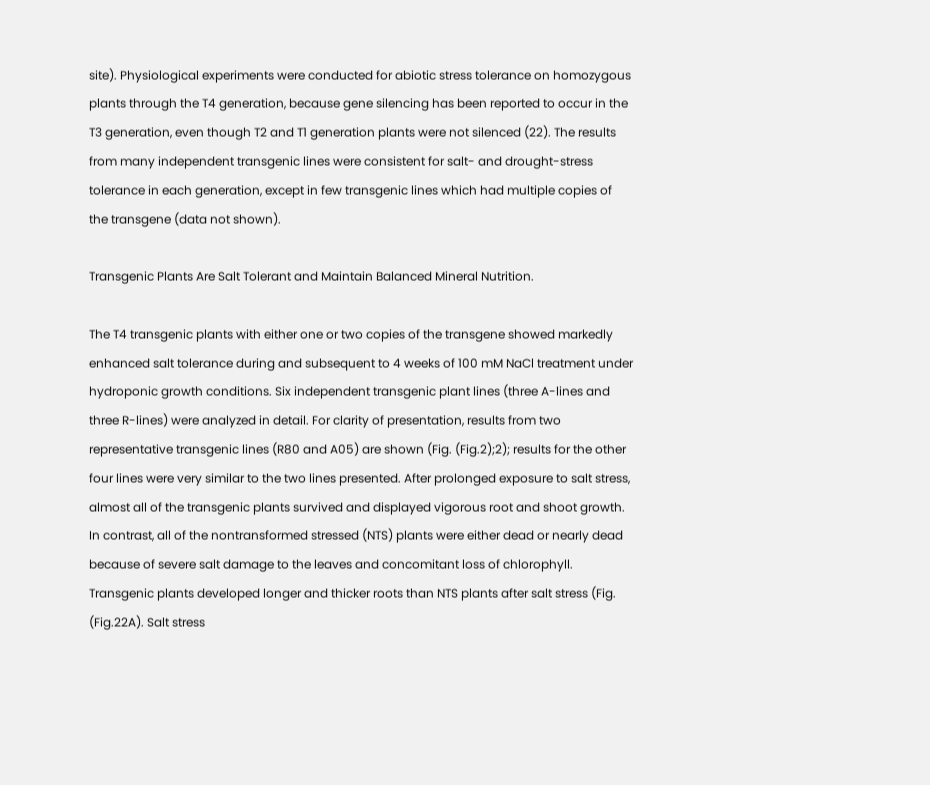site). Physiological experiments were conducted for abiotic stress tolerance on homozygous plants through the T4 generation, because gene silencing has been reported to occur in the T3 generation, even though T2 and T1 generation plants were not silenced (22). The results from many independent transgenic lines were consistent for salt- and drought-stress tolerance in each generation, except in few transgenic lines which had multiple copies of the transgene (data not shown).

Transgenic Plants Are Salt Tolerant and Maintain Balanced Mineral Nutrition.

The T4 transgenic plants with either one or two copies of the transgene showed markedly enhanced salt tolerance during and subsequent to 4 weeks of 100 mM NaCl treatment under hydroponic growth conditions. Six independent transgenic plant lines (three A-lines and three R-lines) were analyzed in detail. For clarity of presentation, results from two representative transgenic lines (R80 and A05) are shown (Fig. (Fig.2);2); results for the other four lines were very similar to the two lines presented. After prolonged exposure to salt stress, almost all of the transgenic plants survived and displayed vigorous root and shoot growth. In contrast, all of the nontransformed stressed (NTS) plants were either dead or nearly dead because of severe salt damage to the leaves and concomitant loss of chlorophyll. Transgenic plants developed longer and thicker roots than NTS plants after salt stress (Fig. (Fig.22A). Salt stress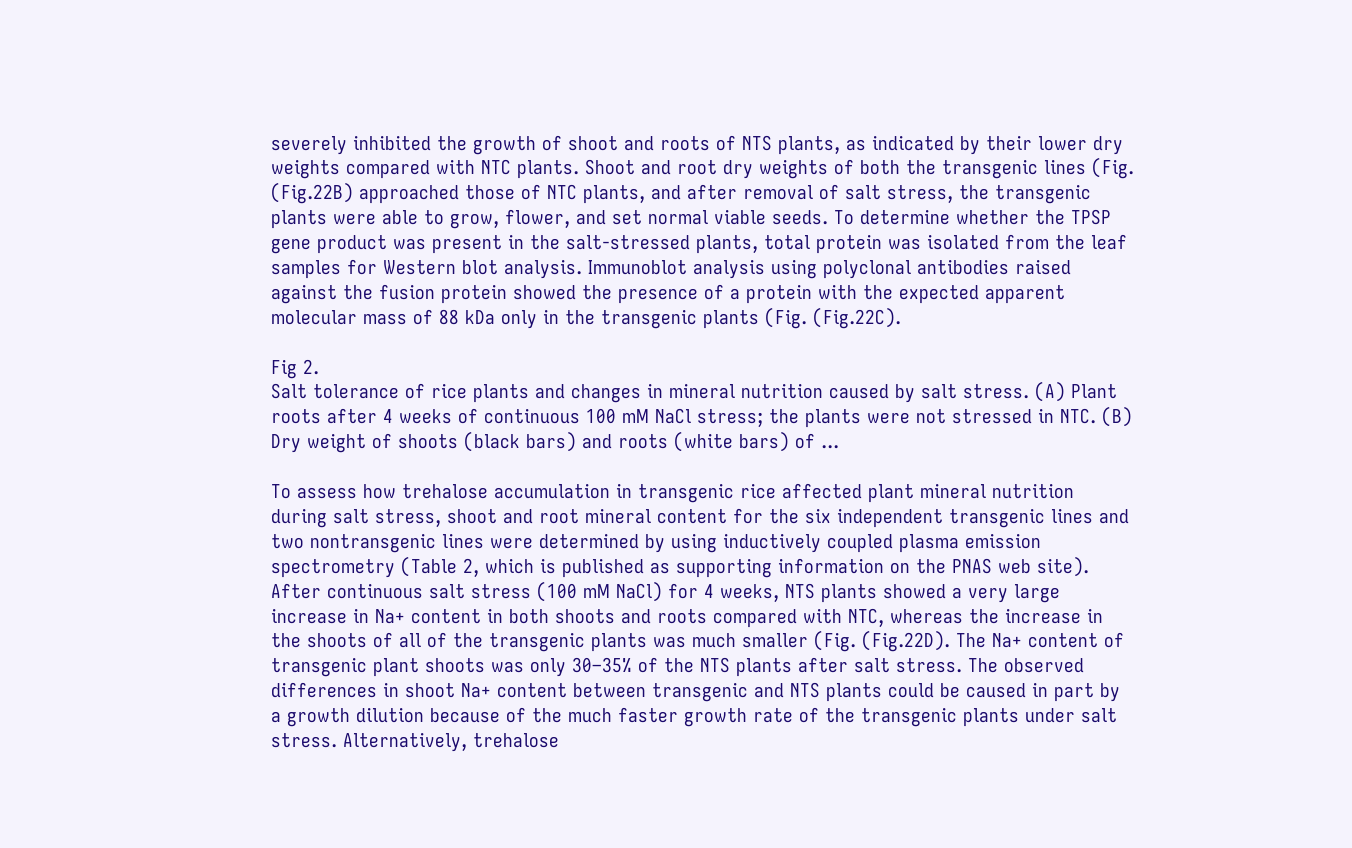severely inhibited the growth of shoot and roots of NTS plants, as indicated by their lower dry weights compared with NTC plants. Shoot and root dry weights of both the transgenic lines (Fig. (Fig.22B) approached those of NTC plants, and after removal of salt stress, the transgenic plants were able to grow, flower, and set normal viable seeds. To determine whether the TPSP gene product was present in the salt-stressed plants, total protein was isolated from the leaf samples for Western blot analysis. Immunoblot analysis using polyclonal antibodies raised against the fusion protein showed the presence of a protein with the expected apparent molecular mass of 88 kDa only in the transgenic plants (Fig. (Fig.22C).

Fig 2.
Salt tolerance of rice plants and changes in mineral nutrition caused by salt stress. (A) Plant roots after 4 weeks of continuous 100 mM NaCl stress; the plants were not stressed in NTC. (B) Dry weight of shoots (black bars) and roots (white bars) of ...

To assess how trehalose accumulation in transgenic rice affected plant mineral nutrition during salt stress, shoot and root mineral content for the six independent transgenic lines and two nontransgenic lines were determined by using inductively coupled plasma emission spectrometry (Table 2, which is published as supporting information on the PNAS web site). After continuous salt stress (100 mM NaCl) for 4 weeks, NTS plants showed a very large increase in Na+ content in both shoots and roots compared with NTC, whereas the increase in the shoots of all of the transgenic plants was much smaller (Fig. (Fig.22D). The Na+ content of transgenic plant shoots was only 30–35% of the NTS plants after salt stress. The observed differences in shoot Na+ content between transgenic and NTS plants could be caused in part by a growth dilution because of the much faster growth rate of the transgenic plants under salt stress. Alternatively, trehalose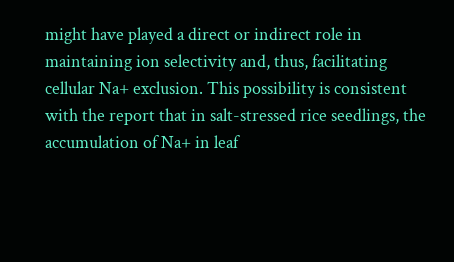might have played a direct or indirect role in maintaining ion selectivity and, thus, facilitating cellular Na+ exclusion. This possibility is consistent with the report that in salt-stressed rice seedlings, the accumulation of Na+ in leaf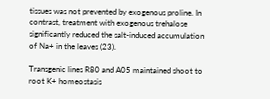tissues was not prevented by exogenous proline. In contrast, treatment with exogenous trehalose significantly reduced the salt-induced accumulation of Na+ in the leaves (23).

Transgenic lines R80 and A05 maintained shoot to root K+ homeostasis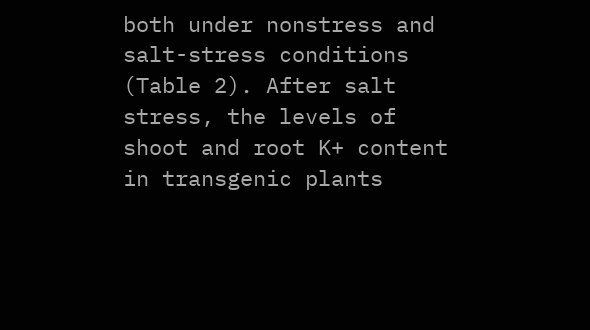both under nonstress and salt-stress conditions (Table 2). After salt stress, the levels of shoot and root K+ content in transgenic plants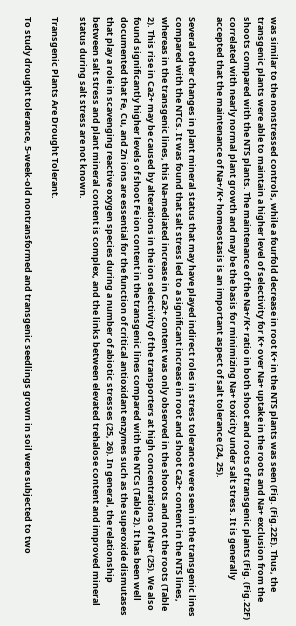was similar to the nonstressed controls, while a fourfold decrease in root K+ in the NTS plants was seen (Fig. (Fig.22E). Thus, the transgenic plants were able to maintain a higher level of selectivity for K+ over Na+ uptake in the roots and Na+ exclusion from the shoots compared with the NTS plants. The maintenance of the Na+/K+ ratio in both shoot and roots of transgenic plants (Fig. (Fig.22F) correlated with nearly normal plant growth and may be the basis for minimizing Na+ toxicity under salt stress. It is generally accepted that the maintenance of Na+/K+ homeostasis is an important aspect of salt tolerance (24, 25).

Several other changes in plant mineral status that may have played indirect roles in stress tolerance were seen in the transgenic lines compared with the NTCs. It was found that salt stress led to a significant increase in root and shoot Ca2+ content in the NTS lines, whereas in the transgenic lines, this Na-mediated increase in Ca2+ content was only observed in the shoots and not the roots (Table 2). This rise in Ca2+ may be caused by alterations in the ion selectivity of the transporters at high concentrations of Na+ (25). We also found significantly higher levels of shoot Fe ion content in the transgenic lines compared with the NTCs (Table 2). It has been well documented that Fe, Cu, and Zn ions are essential for the function of critical antioxidant enzymes such as the superoxide dismutases that play a role in scavenging reactive oxygen species during a number of abiotic stresses (25, 26). In general, the relationship between salt stress and plant mineral content is complex, and the links between elevated trehalose content and improved mineral status during salt stress are not known.

Transgenic Plants Are Drought Tolerant.

To study drought tolerance, 5-week-old nontransformed and transgenic seedlings grown in soil were subjected to two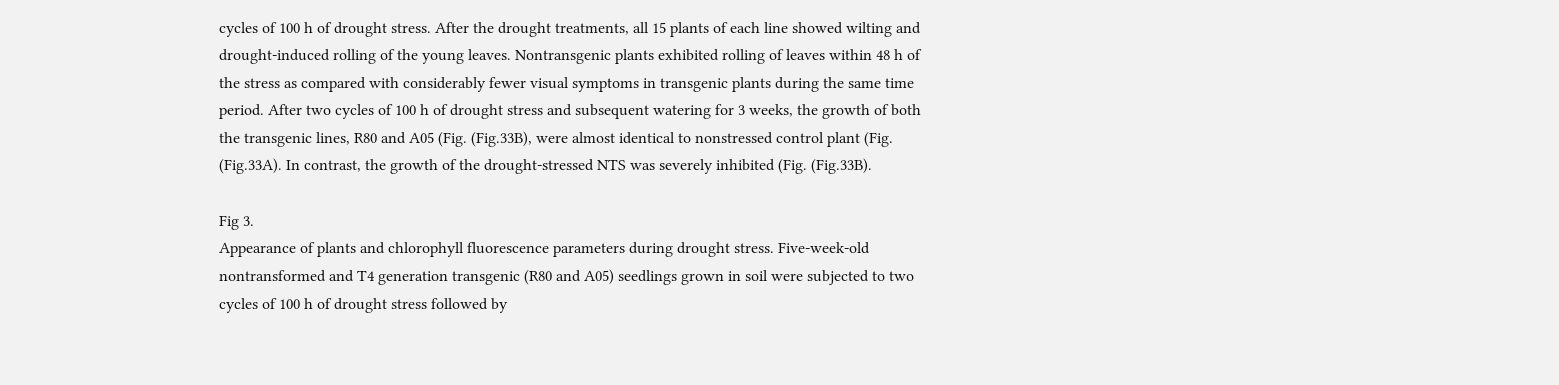cycles of 100 h of drought stress. After the drought treatments, all 15 plants of each line showed wilting and drought-induced rolling of the young leaves. Nontransgenic plants exhibited rolling of leaves within 48 h of the stress as compared with considerably fewer visual symptoms in transgenic plants during the same time period. After two cycles of 100 h of drought stress and subsequent watering for 3 weeks, the growth of both the transgenic lines, R80 and A05 (Fig. (Fig.33B), were almost identical to nonstressed control plant (Fig. (Fig.33A). In contrast, the growth of the drought-stressed NTS was severely inhibited (Fig. (Fig.33B).

Fig 3.
Appearance of plants and chlorophyll fluorescence parameters during drought stress. Five-week-old nontransformed and T4 generation transgenic (R80 and A05) seedlings grown in soil were subjected to two cycles of 100 h of drought stress followed by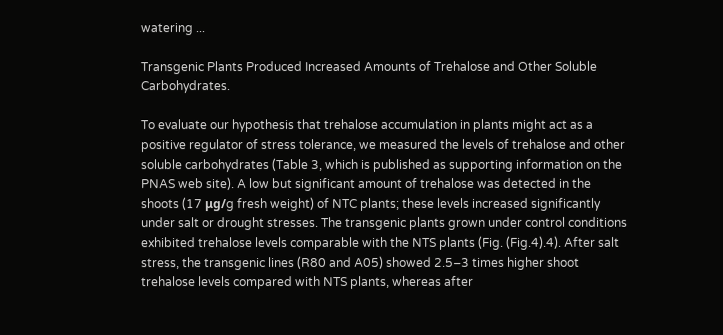watering ...

Transgenic Plants Produced Increased Amounts of Trehalose and Other Soluble Carbohydrates.

To evaluate our hypothesis that trehalose accumulation in plants might act as a positive regulator of stress tolerance, we measured the levels of trehalose and other soluble carbohydrates (Table 3, which is published as supporting information on the PNAS web site). A low but significant amount of trehalose was detected in the shoots (17 μg/g fresh weight) of NTC plants; these levels increased significantly under salt or drought stresses. The transgenic plants grown under control conditions exhibited trehalose levels comparable with the NTS plants (Fig. (Fig.4).4). After salt stress, the transgenic lines (R80 and A05) showed 2.5–3 times higher shoot trehalose levels compared with NTS plants, whereas after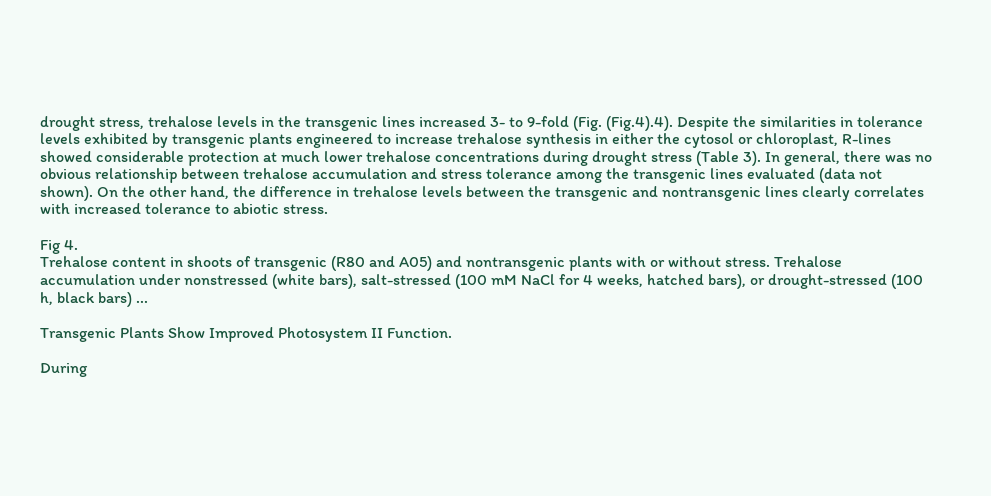drought stress, trehalose levels in the transgenic lines increased 3- to 9-fold (Fig. (Fig.4).4). Despite the similarities in tolerance levels exhibited by transgenic plants engineered to increase trehalose synthesis in either the cytosol or chloroplast, R-lines showed considerable protection at much lower trehalose concentrations during drought stress (Table 3). In general, there was no obvious relationship between trehalose accumulation and stress tolerance among the transgenic lines evaluated (data not shown). On the other hand, the difference in trehalose levels between the transgenic and nontransgenic lines clearly correlates with increased tolerance to abiotic stress.

Fig 4.
Trehalose content in shoots of transgenic (R80 and A05) and nontransgenic plants with or without stress. Trehalose accumulation under nonstressed (white bars), salt-stressed (100 mM NaCl for 4 weeks, hatched bars), or drought-stressed (100 h, black bars) ...

Transgenic Plants Show Improved Photosystem II Function.

During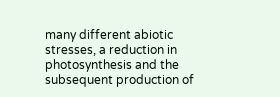many different abiotic stresses, a reduction in photosynthesis and the subsequent production of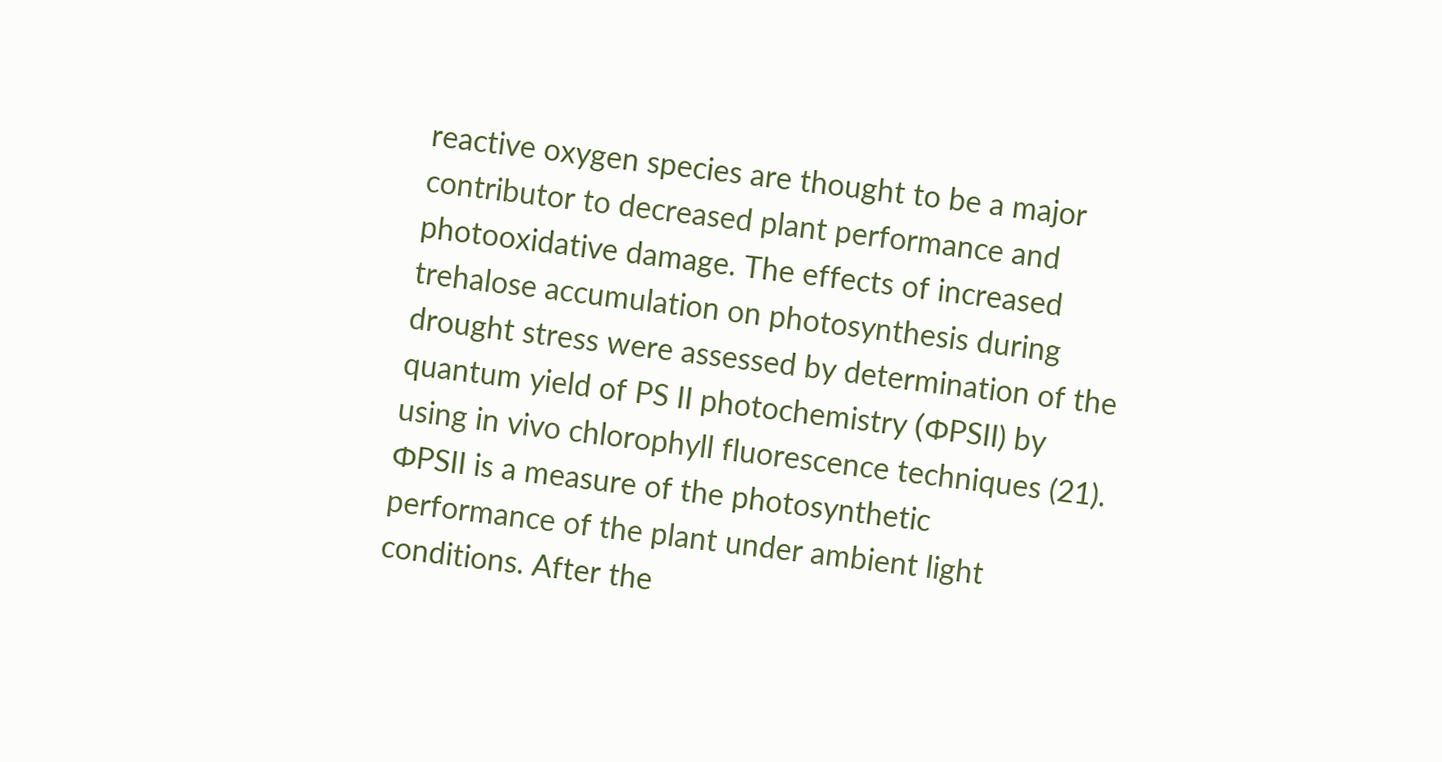reactive oxygen species are thought to be a major contributor to decreased plant performance and photooxidative damage. The effects of increased trehalose accumulation on photosynthesis during drought stress were assessed by determination of the quantum yield of PS II photochemistry (ΦPSII) by using in vivo chlorophyll fluorescence techniques (21). ΦPSII is a measure of the photosynthetic performance of the plant under ambient light conditions. After the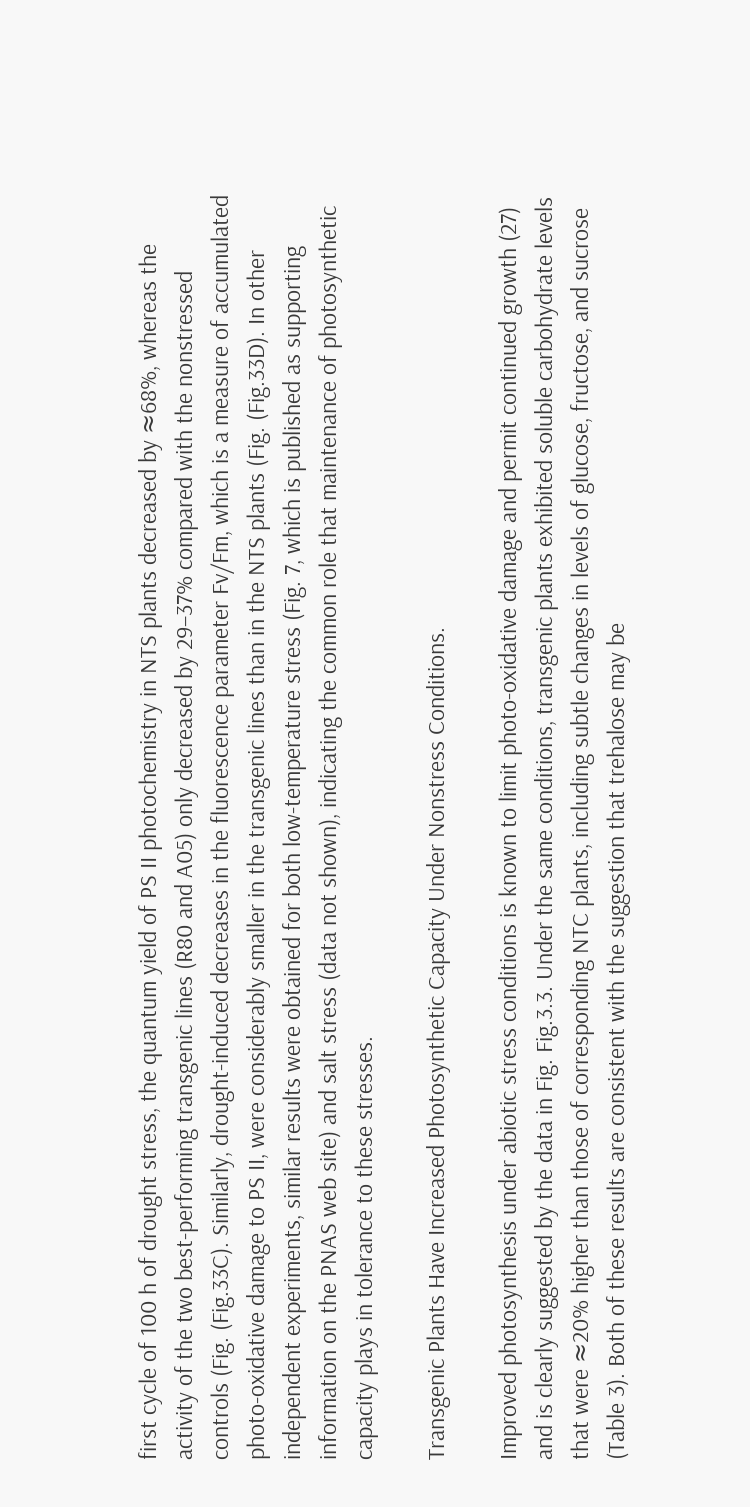first cycle of 100 h of drought stress, the quantum yield of PS II photochemistry in NTS plants decreased by ≈68%, whereas the activity of the two best-performing transgenic lines (R80 and A05) only decreased by 29–37% compared with the nonstressed controls (Fig. (Fig.33C). Similarly, drought-induced decreases in the fluorescence parameter Fv/Fm, which is a measure of accumulated photo-oxidative damage to PS II, were considerably smaller in the transgenic lines than in the NTS plants (Fig. (Fig.33D). In other independent experiments, similar results were obtained for both low-temperature stress (Fig. 7, which is published as supporting information on the PNAS web site) and salt stress (data not shown), indicating the common role that maintenance of photosynthetic capacity plays in tolerance to these stresses.

Transgenic Plants Have Increased Photosynthetic Capacity Under Nonstress Conditions.

Improved photosynthesis under abiotic stress conditions is known to limit photo-oxidative damage and permit continued growth (27) and is clearly suggested by the data in Fig. Fig.3.3. Under the same conditions, transgenic plants exhibited soluble carbohydrate levels that were ≈20% higher than those of corresponding NTC plants, including subtle changes in levels of glucose, fructose, and sucrose (Table 3). Both of these results are consistent with the suggestion that trehalose may be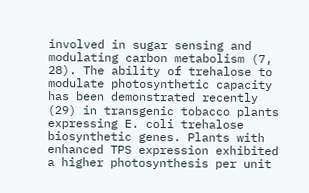involved in sugar sensing and modulating carbon metabolism (7, 28). The ability of trehalose to modulate photosynthetic capacity has been demonstrated recently (29) in transgenic tobacco plants expressing E. coli trehalose biosynthetic genes. Plants with enhanced TPS expression exhibited a higher photosynthesis per unit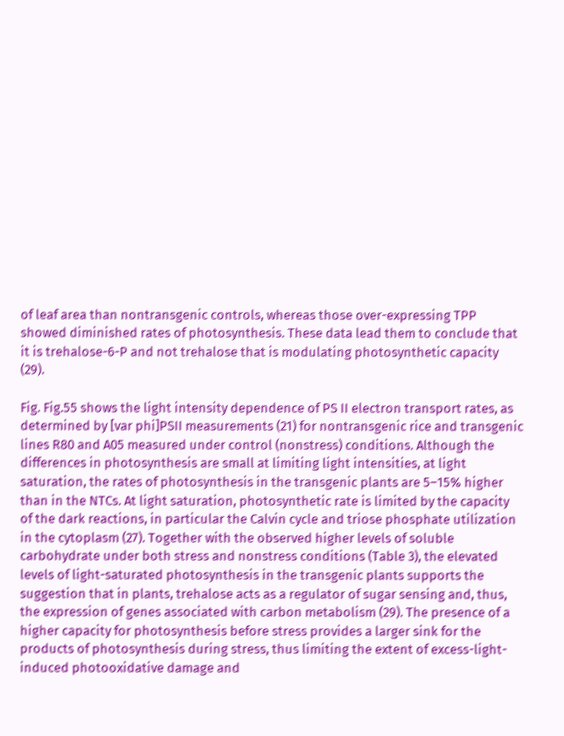of leaf area than nontransgenic controls, whereas those over-expressing TPP showed diminished rates of photosynthesis. These data lead them to conclude that it is trehalose-6-P and not trehalose that is modulating photosynthetic capacity (29).

Fig. Fig.55 shows the light intensity dependence of PS II electron transport rates, as determined by [var phi]PSII measurements (21) for nontransgenic rice and transgenic lines R80 and A05 measured under control (nonstress) conditions. Although the differences in photosynthesis are small at limiting light intensities, at light saturation, the rates of photosynthesis in the transgenic plants are 5–15% higher than in the NTCs. At light saturation, photosynthetic rate is limited by the capacity of the dark reactions, in particular the Calvin cycle and triose phosphate utilization in the cytoplasm (27). Together with the observed higher levels of soluble carbohydrate under both stress and nonstress conditions (Table 3), the elevated levels of light-saturated photosynthesis in the transgenic plants supports the suggestion that in plants, trehalose acts as a regulator of sugar sensing and, thus, the expression of genes associated with carbon metabolism (29). The presence of a higher capacity for photosynthesis before stress provides a larger sink for the products of photosynthesis during stress, thus limiting the extent of excess-light-induced photooxidative damage and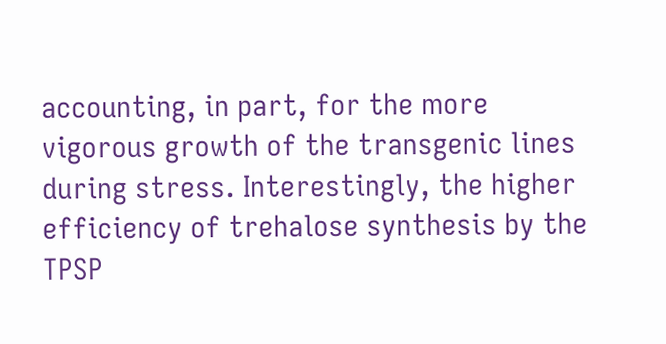accounting, in part, for the more vigorous growth of the transgenic lines during stress. Interestingly, the higher efficiency of trehalose synthesis by the TPSP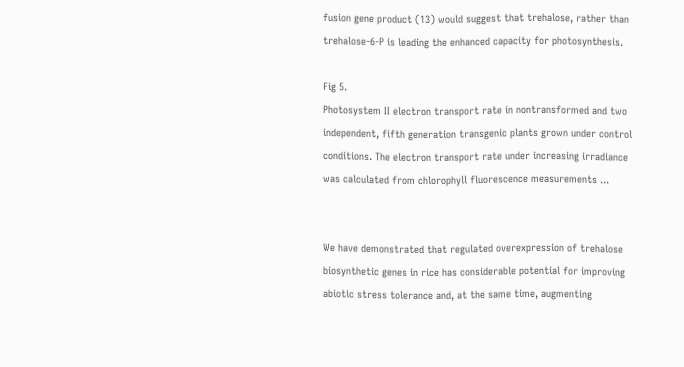fusion gene product (13) would suggest that trehalose, rather than trehalose-6-P is leading the enhanced capacity for photosynthesis.

Fig 5.
Photosystem II electron transport rate in nontransformed and two independent, fifth generation transgenic plants grown under control conditions. The electron transport rate under increasing irradiance was calculated from chlorophyll fluorescence measurements ...


We have demonstrated that regulated overexpression of trehalose biosynthetic genes in rice has considerable potential for improving abiotic stress tolerance and, at the same time, augmenting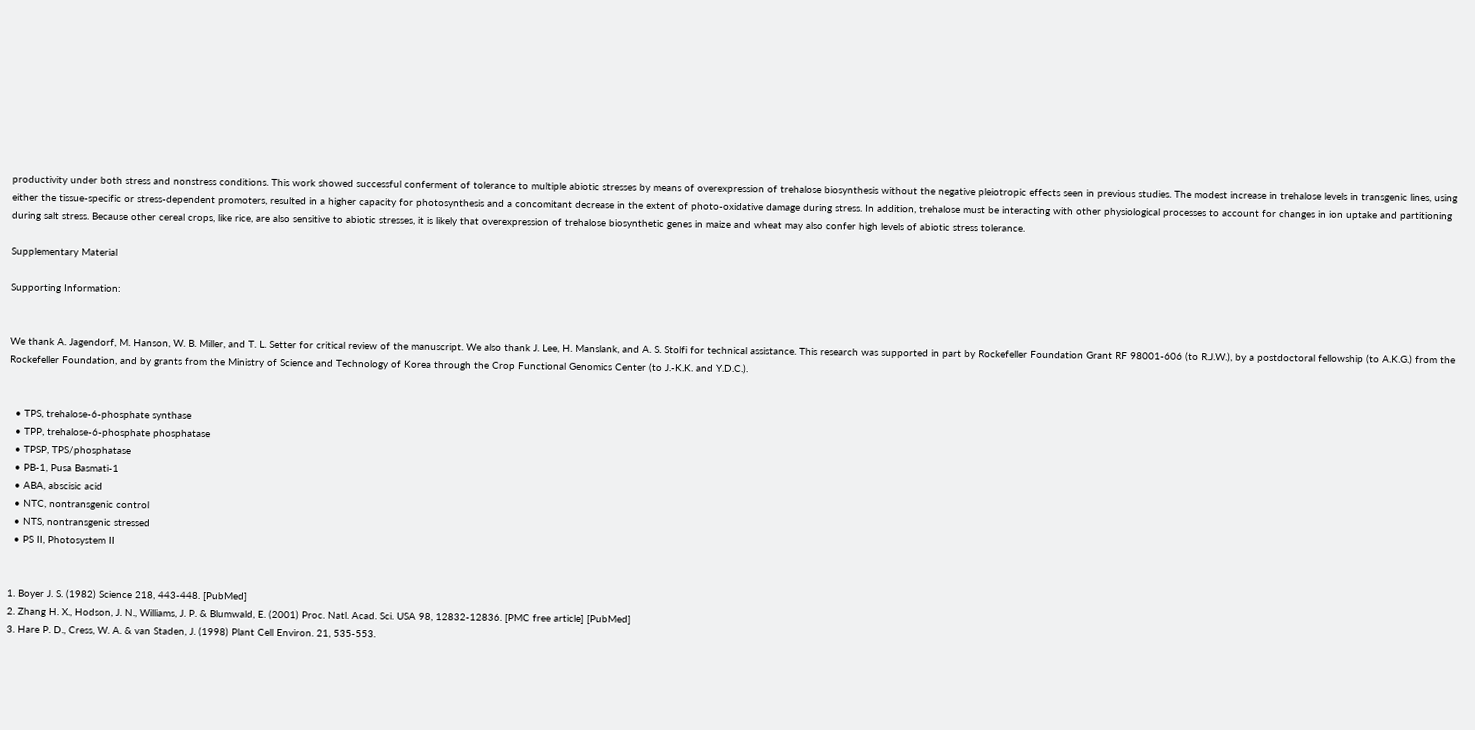productivity under both stress and nonstress conditions. This work showed successful conferment of tolerance to multiple abiotic stresses by means of overexpression of trehalose biosynthesis without the negative pleiotropic effects seen in previous studies. The modest increase in trehalose levels in transgenic lines, using either the tissue-specific or stress-dependent promoters, resulted in a higher capacity for photosynthesis and a concomitant decrease in the extent of photo-oxidative damage during stress. In addition, trehalose must be interacting with other physiological processes to account for changes in ion uptake and partitioning during salt stress. Because other cereal crops, like rice, are also sensitive to abiotic stresses, it is likely that overexpression of trehalose biosynthetic genes in maize and wheat may also confer high levels of abiotic stress tolerance.

Supplementary Material

Supporting Information:


We thank A. Jagendorf, M. Hanson, W. B. Miller, and T. L. Setter for critical review of the manuscript. We also thank J. Lee, H. Manslank, and A. S. Stolfi for technical assistance. This research was supported in part by Rockefeller Foundation Grant RF 98001-606 (to R.J.W.), by a postdoctoral fellowship (to A.K.G.) from the Rockefeller Foundation, and by grants from the Ministry of Science and Technology of Korea through the Crop Functional Genomics Center (to J.-K.K. and Y.D.C.).


  • TPS, trehalose-6-phosphate synthase
  • TPP, trehalose-6-phosphate phosphatase
  • TPSP, TPS/phosphatase
  • PB-1, Pusa Basmati-1
  • ABA, abscisic acid
  • NTC, nontransgenic control
  • NTS, nontransgenic stressed
  • PS II, Photosystem II


1. Boyer J. S. (1982) Science 218, 443-448. [PubMed]
2. Zhang H. X., Hodson, J. N., Williams, J. P. & Blumwald, E. (2001) Proc. Natl. Acad. Sci. USA 98, 12832-12836. [PMC free article] [PubMed]
3. Hare P. D., Cress, W. A. & van Staden, J. (1998) Plant Cell Environ. 21, 535-553.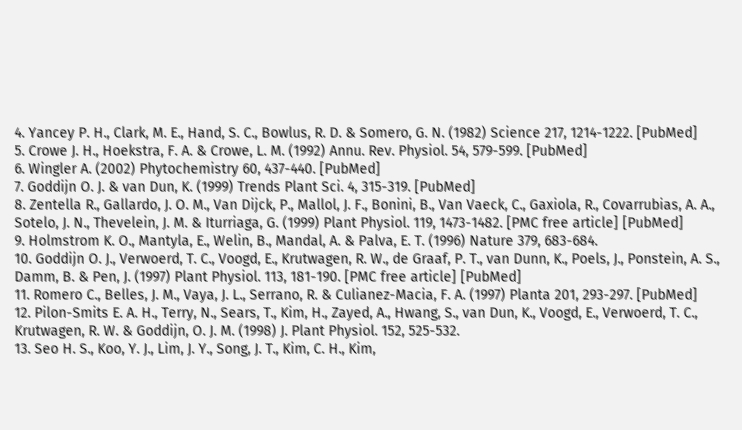4. Yancey P. H., Clark, M. E., Hand, S. C., Bowlus, R. D. & Somero, G. N. (1982) Science 217, 1214-1222. [PubMed]
5. Crowe J. H., Hoekstra, F. A. & Crowe, L. M. (1992) Annu. Rev. Physiol. 54, 579-599. [PubMed]
6. Wingler A. (2002) Phytochemistry 60, 437-440. [PubMed]
7. Goddijn O. J. & van Dun, K. (1999) Trends Plant Sci. 4, 315-319. [PubMed]
8. Zentella R., Gallardo, J. O. M., Van Dijck, P., Mallol, J. F., Bonini, B., Van Vaeck, C., Gaxiola, R., Covarrubias, A. A., Sotelo, J. N., Thevelein, J. M. & Iturriaga, G. (1999) Plant Physiol. 119, 1473-1482. [PMC free article] [PubMed]
9. Holmstrom K. O., Mantyla, E., Welin, B., Mandal, A. & Palva, E. T. (1996) Nature 379, 683-684.
10. Goddijn O. J., Verwoerd, T. C., Voogd, E., Krutwagen, R. W., de Graaf, P. T., van Dunn, K., Poels, J., Ponstein, A. S., Damm, B. & Pen, J. (1997) Plant Physiol. 113, 181-190. [PMC free article] [PubMed]
11. Romero C., Belles, J. M., Vaya, J. L., Serrano, R. & Culianez-Macia, F. A. (1997) Planta 201, 293-297. [PubMed]
12. Pilon-Smits E. A. H., Terry, N., Sears, T., Kim, H., Zayed, A., Hwang, S., van Dun, K., Voogd, E., Verwoerd, T. C., Krutwagen, R. W. & Goddijn, O. J. M. (1998) J. Plant Physiol. 152, 525-532.
13. Seo H. S., Koo, Y. J., Lim, J. Y., Song, J. T., Kim, C. H., Kim,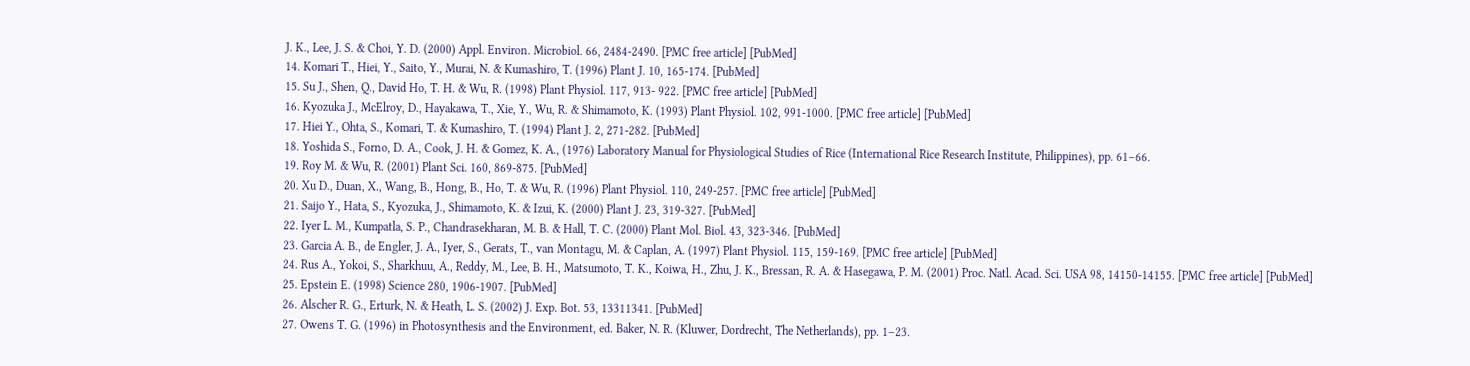J. K., Lee, J. S. & Choi, Y. D. (2000) Appl. Environ. Microbiol. 66, 2484-2490. [PMC free article] [PubMed]
14. Komari T., Hiei, Y., Saito, Y., Murai, N. & Kumashiro, T. (1996) Plant J. 10, 165-174. [PubMed]
15. Su J., Shen, Q., David Ho, T. H. & Wu, R. (1998) Plant Physiol. 117, 913- 922. [PMC free article] [PubMed]
16. Kyozuka J., McElroy, D., Hayakawa, T., Xie, Y., Wu, R. & Shimamoto, K. (1993) Plant Physiol. 102, 991-1000. [PMC free article] [PubMed]
17. Hiei Y., Ohta, S., Komari, T. & Kumashiro, T. (1994) Plant J. 2, 271-282. [PubMed]
18. Yoshida S., Forno, D. A., Cook, J. H. & Gomez, K. A., (1976) Laboratory Manual for Physiological Studies of Rice (International Rice Research Institute, Philippines), pp. 61–66.
19. Roy M. & Wu, R. (2001) Plant Sci. 160, 869-875. [PubMed]
20. Xu D., Duan, X., Wang, B., Hong, B., Ho, T. & Wu, R. (1996) Plant Physiol. 110, 249-257. [PMC free article] [PubMed]
21. Saijo Y., Hata, S., Kyozuka, J., Shimamoto, K. & Izui, K. (2000) Plant J. 23, 319-327. [PubMed]
22. Iyer L. M., Kumpatla, S. P., Chandrasekharan, M. B. & Hall, T. C. (2000) Plant Mol. Biol. 43, 323-346. [PubMed]
23. Garcia A. B., de Engler, J. A., Iyer, S., Gerats, T., van Montagu, M. & Caplan, A. (1997) Plant Physiol. 115, 159-169. [PMC free article] [PubMed]
24. Rus A., Yokoi, S., Sharkhuu, A., Reddy, M., Lee, B. H., Matsumoto, T. K., Koiwa, H., Zhu, J. K., Bressan, R. A. & Hasegawa, P. M. (2001) Proc. Natl. Acad. Sci. USA 98, 14150-14155. [PMC free article] [PubMed]
25. Epstein E. (1998) Science 280, 1906-1907. [PubMed]
26. Alscher R. G., Erturk, N. & Heath, L. S. (2002) J. Exp. Bot. 53, 13311341. [PubMed]
27. Owens T. G. (1996) in Photosynthesis and the Environment, ed. Baker, N. R. (Kluwer, Dordrecht, The Netherlands), pp. 1–23.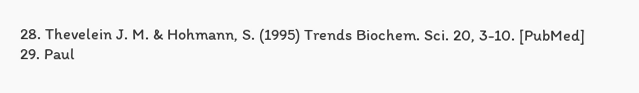28. Thevelein J. M. & Hohmann, S. (1995) Trends Biochem. Sci. 20, 3-10. [PubMed]
29. Paul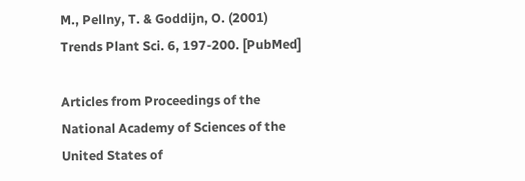M., Pellny, T. & Goddijn, O. (2001) Trends Plant Sci. 6, 197-200. [PubMed]

Articles from Proceedings of the National Academy of Sciences of the United States of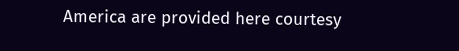America are provided here courtesy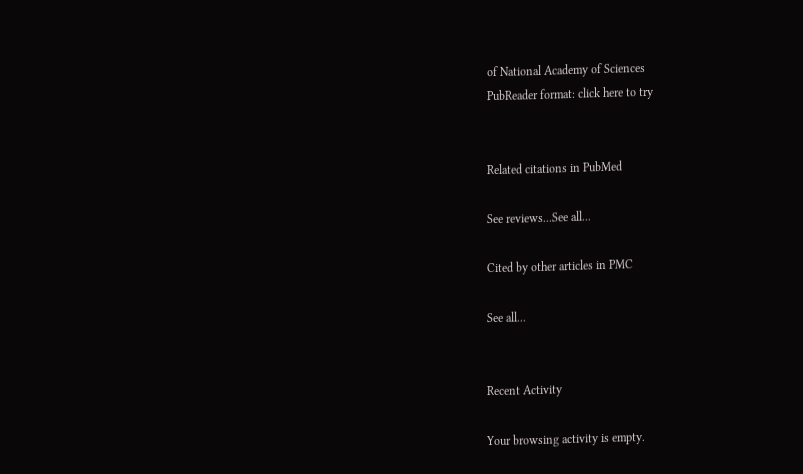of National Academy of Sciences
PubReader format: click here to try


Related citations in PubMed

See reviews...See all...

Cited by other articles in PMC

See all...


Recent Activity

Your browsing activity is empty.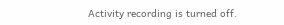Activity recording is turned off.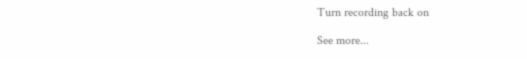Turn recording back on

See more...